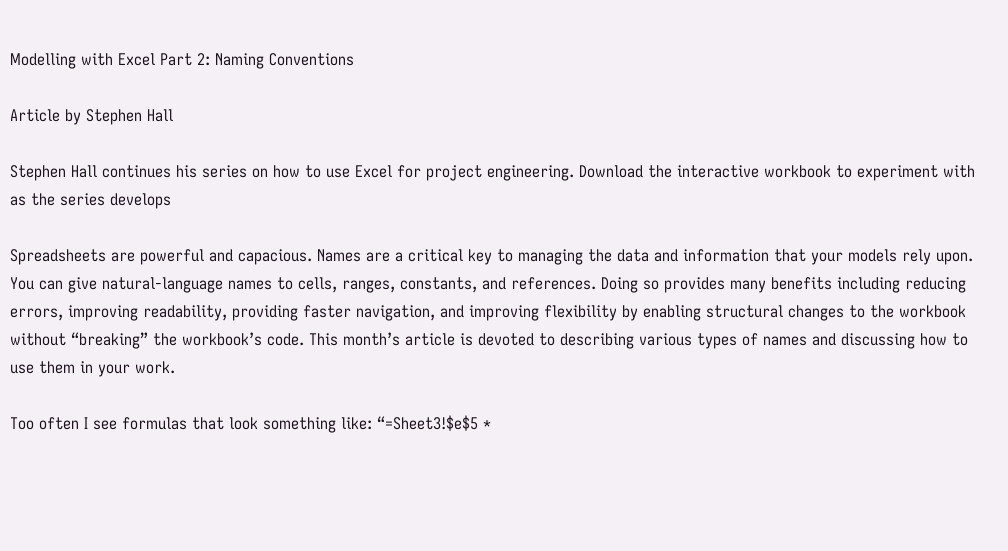Modelling with Excel Part 2: Naming Conventions

Article by Stephen Hall

Stephen Hall continues his series on how to use Excel for project engineering. Download the interactive workbook to experiment with as the series develops

Spreadsheets are powerful and capacious. Names are a critical key to managing the data and information that your models rely upon. You can give natural-language names to cells, ranges, constants, and references. Doing so provides many benefits including reducing errors, improving readability, providing faster navigation, and improving flexibility by enabling structural changes to the workbook without “breaking” the workbook’s code. This month’s article is devoted to describing various types of names and discussing how to use them in your work.

Too often I see formulas that look something like: “=Sheet3!$e$5 *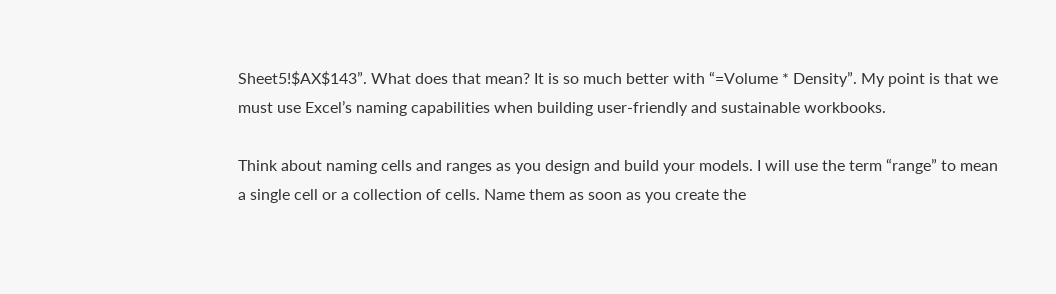Sheet5!$AX$143”. What does that mean? It is so much better with “=Volume * Density”. My point is that we must use Excel’s naming capabilities when building user-friendly and sustainable workbooks.

Think about naming cells and ranges as you design and build your models. I will use the term “range” to mean a single cell or a collection of cells. Name them as soon as you create the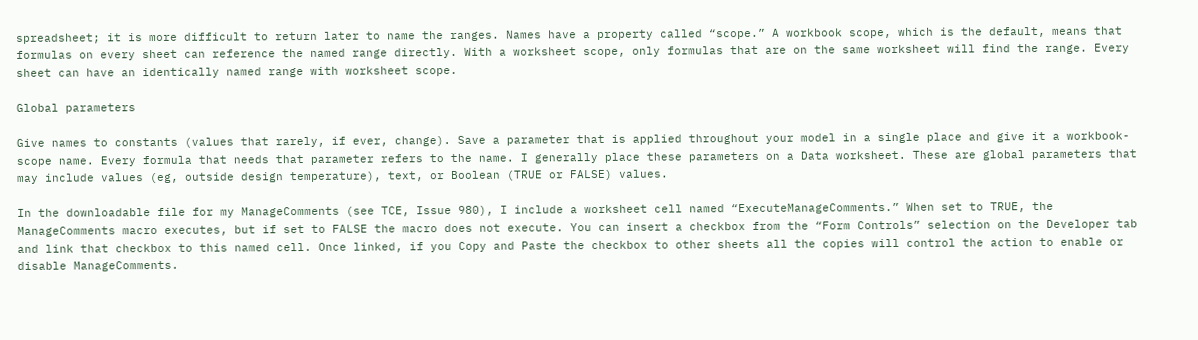spreadsheet; it is more difficult to return later to name the ranges. Names have a property called “scope.” A workbook scope, which is the default, means that formulas on every sheet can reference the named range directly. With a worksheet scope, only formulas that are on the same worksheet will find the range. Every sheet can have an identically named range with worksheet scope.

Global parameters

Give names to constants (values that rarely, if ever, change). Save a parameter that is applied throughout your model in a single place and give it a workbook-scope name. Every formula that needs that parameter refers to the name. I generally place these parameters on a Data worksheet. These are global parameters that may include values (eg, outside design temperature), text, or Boolean (TRUE or FALSE) values.

In the downloadable file for my ManageComments (see TCE, Issue 980), I include a worksheet cell named “ExecuteManageComments.” When set to TRUE, the ManageComments macro executes, but if set to FALSE the macro does not execute. You can insert a checkbox from the “Form Controls” selection on the Developer tab and link that checkbox to this named cell. Once linked, if you Copy and Paste the checkbox to other sheets all the copies will control the action to enable or disable ManageComments.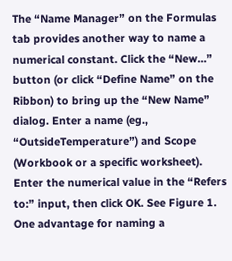The “Name Manager” on the Formulas tab provides another way to name a numerical constant. Click the “New…” button (or click “Define Name” on the Ribbon) to bring up the “New Name” dialog. Enter a name (eg., “OutsideTemperature”) and Scope (Workbook or a specific worksheet). Enter the numerical value in the “Refers to:” input, then click OK. See Figure 1. One advantage for naming a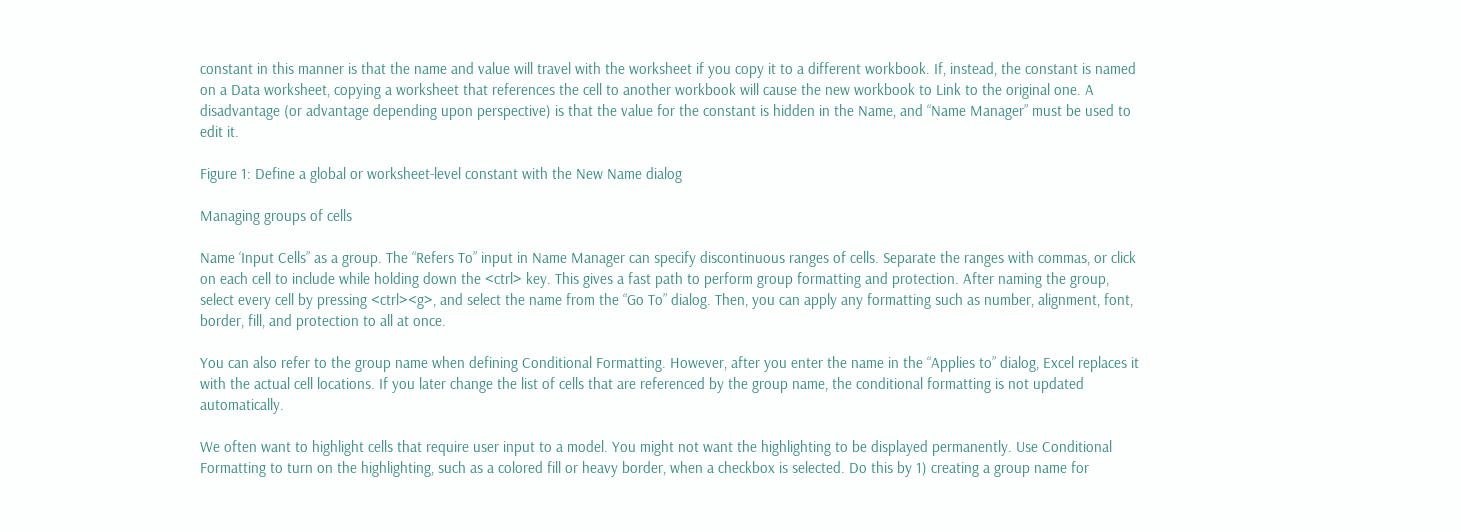constant in this manner is that the name and value will travel with the worksheet if you copy it to a different workbook. If, instead, the constant is named on a Data worksheet, copying a worksheet that references the cell to another workbook will cause the new workbook to Link to the original one. A disadvantage (or advantage depending upon perspective) is that the value for the constant is hidden in the Name, and “Name Manager” must be used to edit it.

Figure 1: Define a global or worksheet-level constant with the New Name dialog

Managing groups of cells

Name ‘Input Cells” as a group. The “Refers To” input in Name Manager can specify discontinuous ranges of cells. Separate the ranges with commas, or click on each cell to include while holding down the <ctrl> key. This gives a fast path to perform group formatting and protection. After naming the group, select every cell by pressing <ctrl><g>, and select the name from the “Go To” dialog. Then, you can apply any formatting such as number, alignment, font, border, fill, and protection to all at once.

You can also refer to the group name when defining Conditional Formatting. However, after you enter the name in the “Applies to” dialog, Excel replaces it with the actual cell locations. If you later change the list of cells that are referenced by the group name, the conditional formatting is not updated automatically.

We often want to highlight cells that require user input to a model. You might not want the highlighting to be displayed permanently. Use Conditional Formatting to turn on the highlighting, such as a colored fill or heavy border, when a checkbox is selected. Do this by 1) creating a group name for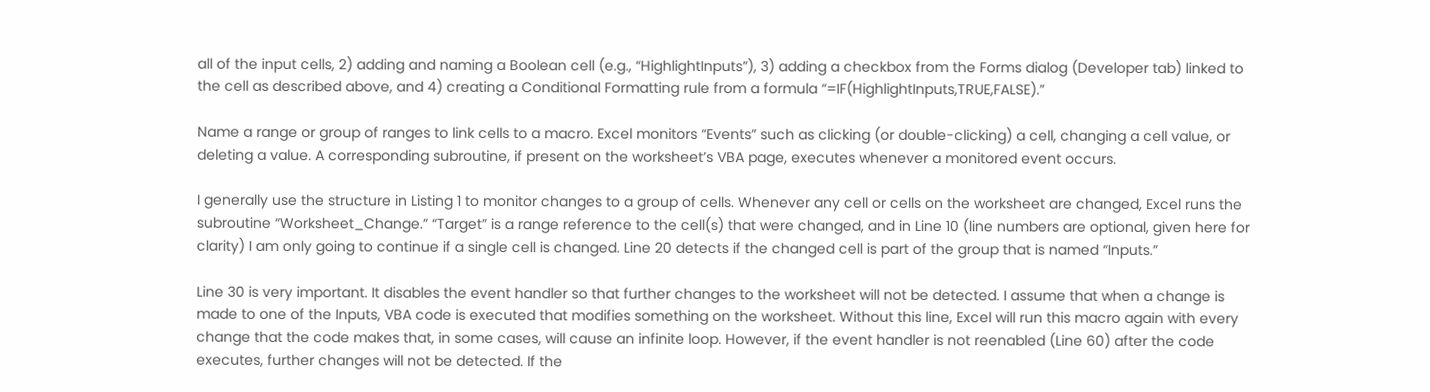all of the input cells, 2) adding and naming a Boolean cell (e.g., “HighlightInputs”), 3) adding a checkbox from the Forms dialog (Developer tab) linked to the cell as described above, and 4) creating a Conditional Formatting rule from a formula “=IF(HighlightInputs,TRUE,FALSE).”

Name a range or group of ranges to link cells to a macro. Excel monitors “Events” such as clicking (or double-clicking) a cell, changing a cell value, or deleting a value. A corresponding subroutine, if present on the worksheet’s VBA page, executes whenever a monitored event occurs.

I generally use the structure in Listing 1 to monitor changes to a group of cells. Whenever any cell or cells on the worksheet are changed, Excel runs the subroutine “Worksheet_Change.” “Target” is a range reference to the cell(s) that were changed, and in Line 10 (line numbers are optional, given here for clarity) I am only going to continue if a single cell is changed. Line 20 detects if the changed cell is part of the group that is named “Inputs.”

Line 30 is very important. It disables the event handler so that further changes to the worksheet will not be detected. I assume that when a change is made to one of the Inputs, VBA code is executed that modifies something on the worksheet. Without this line, Excel will run this macro again with every change that the code makes that, in some cases, will cause an infinite loop. However, if the event handler is not reenabled (Line 60) after the code executes, further changes will not be detected. If the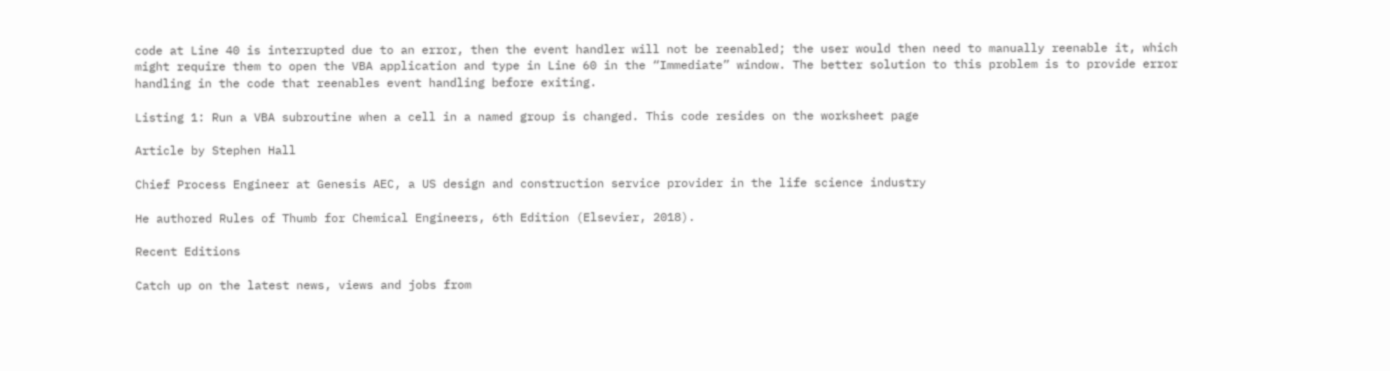code at Line 40 is interrupted due to an error, then the event handler will not be reenabled; the user would then need to manually reenable it, which might require them to open the VBA application and type in Line 60 in the “Immediate” window. The better solution to this problem is to provide error handling in the code that reenables event handling before exiting.

Listing 1: Run a VBA subroutine when a cell in a named group is changed. This code resides on the worksheet page

Article by Stephen Hall

Chief Process Engineer at Genesis AEC, a US design and construction service provider in the life science industry

He authored Rules of Thumb for Chemical Engineers, 6th Edition (Elsevier, 2018).

Recent Editions

Catch up on the latest news, views and jobs from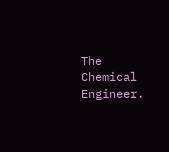The Chemical Engineer.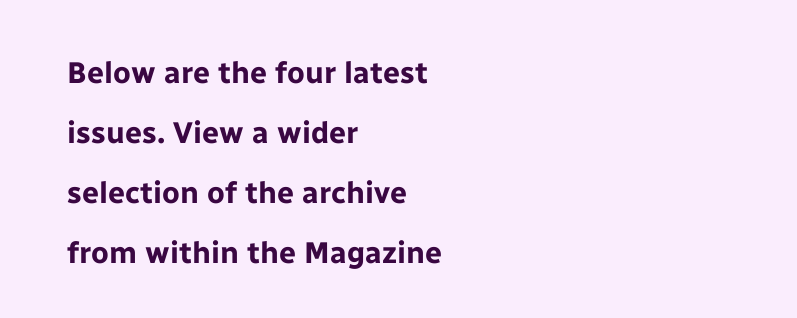Below are the four latest issues. View a wider selection of the archive from within the Magazine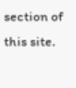section of this site.